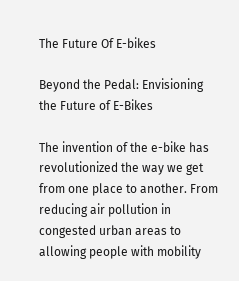The Future Of E-bikes

Beyond the Pedal: Envisioning the Future of E-Bikes

The invention of the e-bike has revolutionized the way we get from one place to another. From reducing air pollution in congested urban areas to allowing people with mobility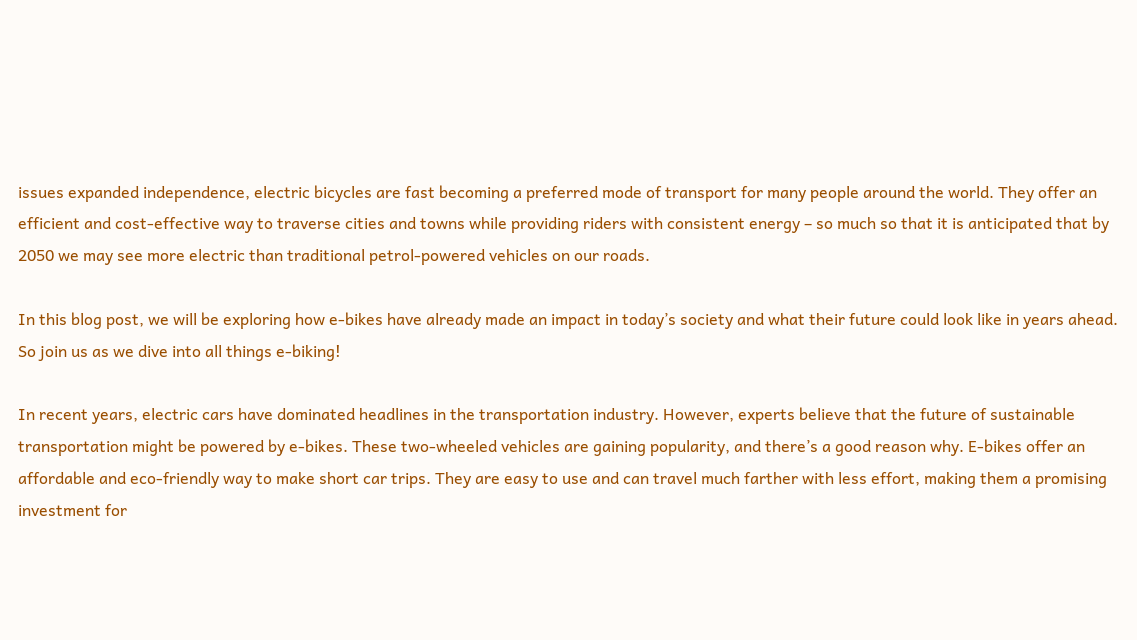issues expanded independence, electric bicycles are fast becoming a preferred mode of transport for many people around the world. They offer an efficient and cost-effective way to traverse cities and towns while providing riders with consistent energy – so much so that it is anticipated that by 2050 we may see more electric than traditional petrol-powered vehicles on our roads.

In this blog post, we will be exploring how e-bikes have already made an impact in today’s society and what their future could look like in years ahead. So join us as we dive into all things e-biking!

In recent years, electric cars have dominated headlines in the transportation industry. However, experts believe that the future of sustainable transportation might be powered by e-bikes. These two-wheeled vehicles are gaining popularity, and there’s a good reason why. E-bikes offer an affordable and eco-friendly way to make short car trips. They are easy to use and can travel much farther with less effort, making them a promising investment for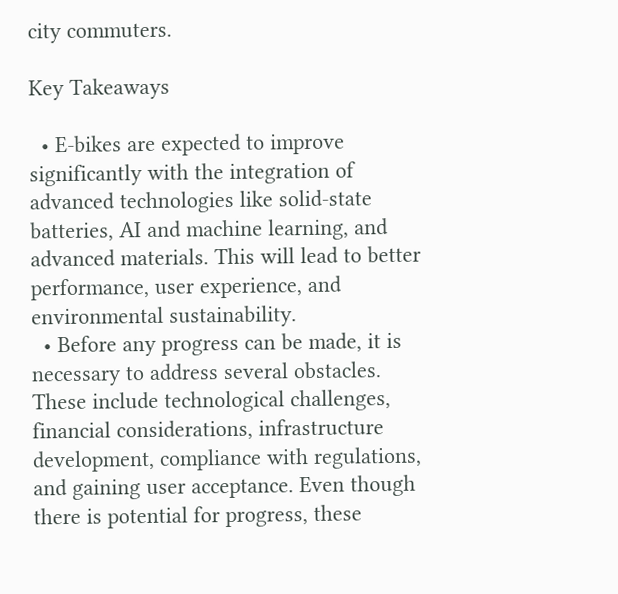city commuters.

Key Takeaways

  • E-bikes are expected to improve significantly with the integration of advanced technologies like solid-state batteries, AI and machine learning, and advanced materials. This will lead to better performance, user experience, and environmental sustainability.
  • Before any progress can be made, it is necessary to address several obstacles. These include technological challenges, financial considerations, infrastructure development, compliance with regulations, and gaining user acceptance. Even though there is potential for progress, these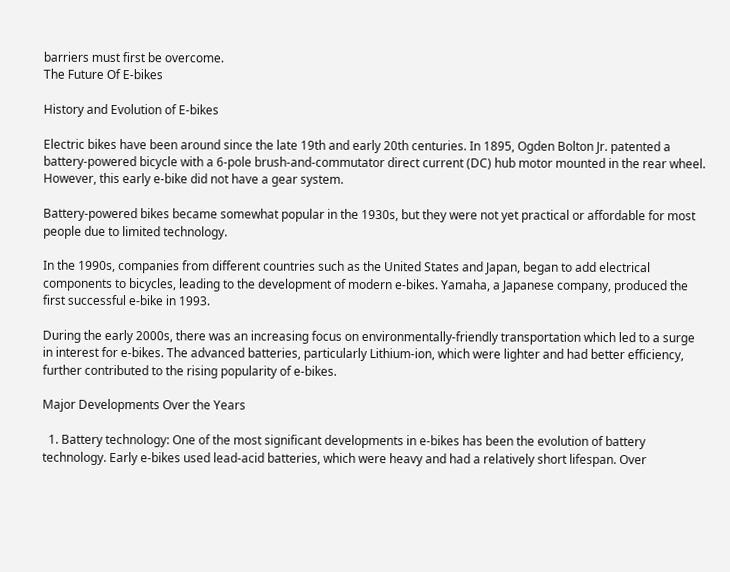barriers must first be overcome.
The Future Of E-bikes

History and Evolution of E-bikes

Electric bikes have been around since the late 19th and early 20th centuries. In 1895, Ogden Bolton Jr. patented a battery-powered bicycle with a 6-pole brush-and-commutator direct current (DC) hub motor mounted in the rear wheel. However, this early e-bike did not have a gear system.

Battery-powered bikes became somewhat popular in the 1930s, but they were not yet practical or affordable for most people due to limited technology.

In the 1990s, companies from different countries such as the United States and Japan, began to add electrical components to bicycles, leading to the development of modern e-bikes. Yamaha, a Japanese company, produced the first successful e-bike in 1993.

During the early 2000s, there was an increasing focus on environmentally-friendly transportation which led to a surge in interest for e-bikes. The advanced batteries, particularly Lithium-ion, which were lighter and had better efficiency, further contributed to the rising popularity of e-bikes.

Major Developments Over the Years

  1. Battery technology: One of the most significant developments in e-bikes has been the evolution of battery technology. Early e-bikes used lead-acid batteries, which were heavy and had a relatively short lifespan. Over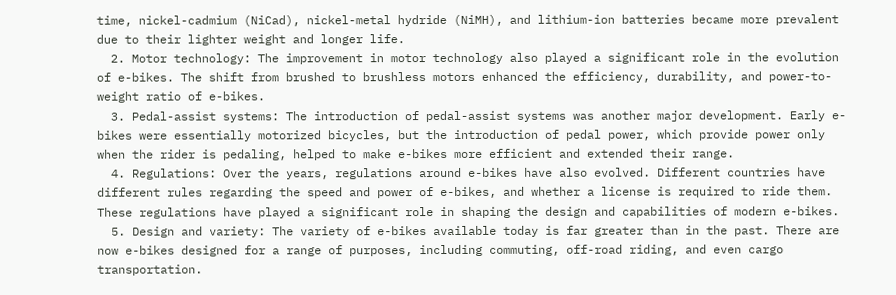time, nickel-cadmium (NiCad), nickel-metal hydride (NiMH), and lithium-ion batteries became more prevalent due to their lighter weight and longer life.
  2. Motor technology: The improvement in motor technology also played a significant role in the evolution of e-bikes. The shift from brushed to brushless motors enhanced the efficiency, durability, and power-to-weight ratio of e-bikes.
  3. Pedal-assist systems: The introduction of pedal-assist systems was another major development. Early e-bikes were essentially motorized bicycles, but the introduction of pedal power, which provide power only when the rider is pedaling, helped to make e-bikes more efficient and extended their range.
  4. Regulations: Over the years, regulations around e-bikes have also evolved. Different countries have different rules regarding the speed and power of e-bikes, and whether a license is required to ride them. These regulations have played a significant role in shaping the design and capabilities of modern e-bikes.
  5. Design and variety: The variety of e-bikes available today is far greater than in the past. There are now e-bikes designed for a range of purposes, including commuting, off-road riding, and even cargo transportation.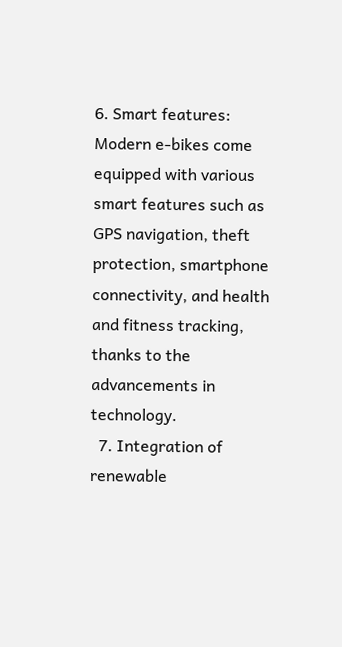6. Smart features: Modern e-bikes come equipped with various smart features such as GPS navigation, theft protection, smartphone connectivity, and health and fitness tracking, thanks to the advancements in technology.
  7. Integration of renewable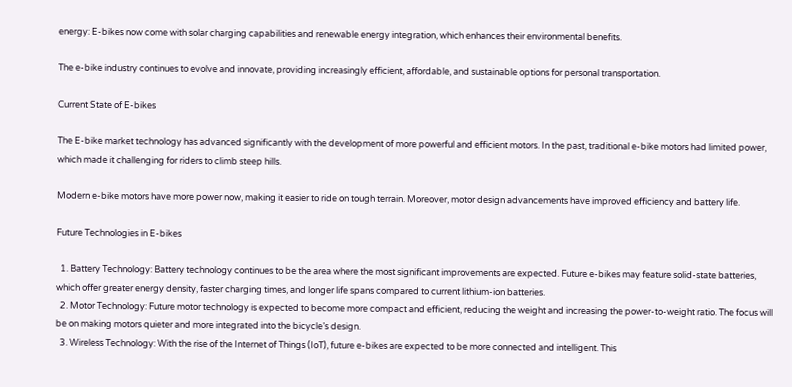energy: E-bikes now come with solar charging capabilities and renewable energy integration, which enhances their environmental benefits.

The e-bike industry continues to evolve and innovate, providing increasingly efficient, affordable, and sustainable options for personal transportation.

Current State of E-bikes

The E-bike market technology has advanced significantly with the development of more powerful and efficient motors. In the past, traditional e-bike motors had limited power, which made it challenging for riders to climb steep hills.

Modern e-bike motors have more power now, making it easier to ride on tough terrain. Moreover, motor design advancements have improved efficiency and battery life.

Future Technologies in E-bikes

  1. Battery Technology: Battery technology continues to be the area where the most significant improvements are expected. Future e-bikes may feature solid-state batteries, which offer greater energy density, faster charging times, and longer life spans compared to current lithium-ion batteries.
  2. Motor Technology: Future motor technology is expected to become more compact and efficient, reducing the weight and increasing the power-to-weight ratio. The focus will be on making motors quieter and more integrated into the bicycle’s design.
  3. Wireless Technology: With the rise of the Internet of Things (IoT), future e-bikes are expected to be more connected and intelligent. This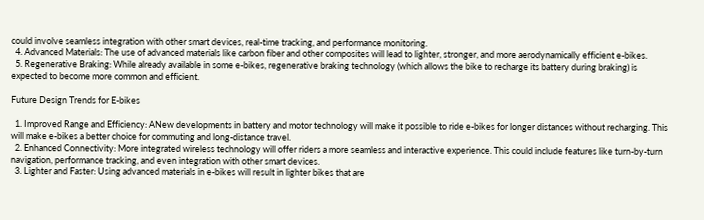could involve seamless integration with other smart devices, real-time tracking, and performance monitoring.
  4. Advanced Materials: The use of advanced materials like carbon fiber and other composites will lead to lighter, stronger, and more aerodynamically efficient e-bikes.
  5. Regenerative Braking: While already available in some e-bikes, regenerative braking technology (which allows the bike to recharge its battery during braking) is expected to become more common and efficient.

Future Design Trends for E-bikes

  1. Improved Range and Efficiency: ANew developments in battery and motor technology will make it possible to ride e-bikes for longer distances without recharging. This will make e-bikes a better choice for commuting and long-distance travel.
  2. Enhanced Connectivity: More integrated wireless technology will offer riders a more seamless and interactive experience. This could include features like turn-by-turn navigation, performance tracking, and even integration with other smart devices.
  3. Lighter and Faster: Using advanced materials in e-bikes will result in lighter bikes that are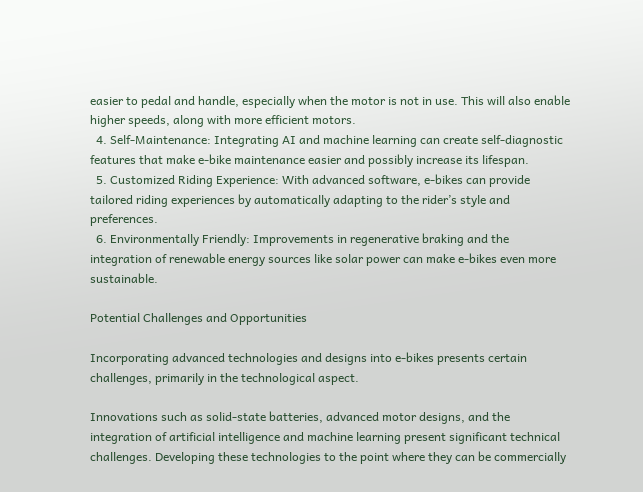easier to pedal and handle, especially when the motor is not in use. This will also enable higher speeds, along with more efficient motors.
  4. Self-Maintenance: Integrating AI and machine learning can create self-diagnostic features that make e-bike maintenance easier and possibly increase its lifespan.
  5. Customized Riding Experience: With advanced software, e-bikes can provide tailored riding experiences by automatically adapting to the rider’s style and preferences.
  6. Environmentally Friendly: Improvements in regenerative braking and the integration of renewable energy sources like solar power can make e-bikes even more sustainable.

Potential Challenges and Opportunities

Incorporating advanced technologies and designs into e-bikes presents certain challenges, primarily in the technological aspect.

Innovations such as solid-state batteries, advanced motor designs, and the integration of artificial intelligence and machine learning present significant technical challenges. Developing these technologies to the point where they can be commercially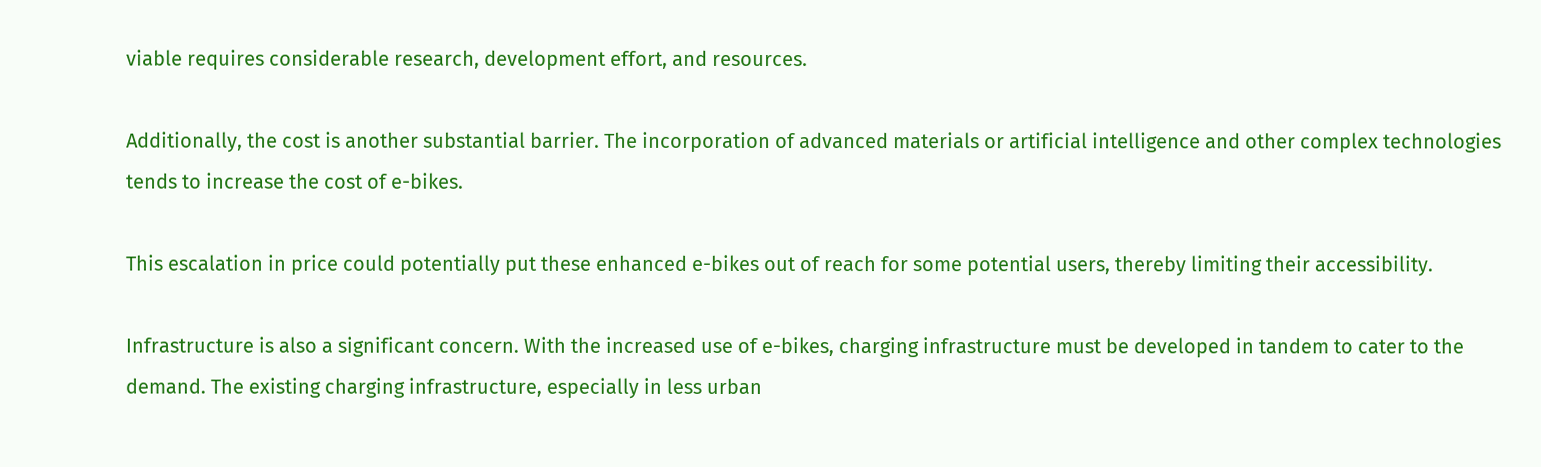viable requires considerable research, development effort, and resources.

Additionally, the cost is another substantial barrier. The incorporation of advanced materials or artificial intelligence and other complex technologies tends to increase the cost of e-bikes.

This escalation in price could potentially put these enhanced e-bikes out of reach for some potential users, thereby limiting their accessibility.

Infrastructure is also a significant concern. With the increased use of e-bikes, charging infrastructure must be developed in tandem to cater to the demand. The existing charging infrastructure, especially in less urban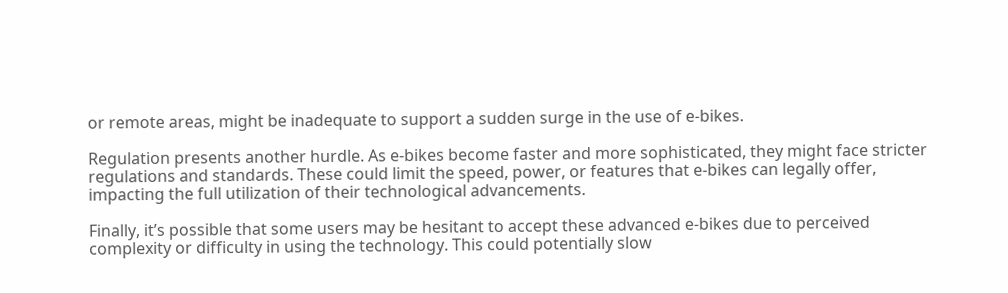or remote areas, might be inadequate to support a sudden surge in the use of e-bikes.

Regulation presents another hurdle. As e-bikes become faster and more sophisticated, they might face stricter regulations and standards. These could limit the speed, power, or features that e-bikes can legally offer, impacting the full utilization of their technological advancements.

Finally, it’s possible that some users may be hesitant to accept these advanced e-bikes due to perceived complexity or difficulty in using the technology. This could potentially slow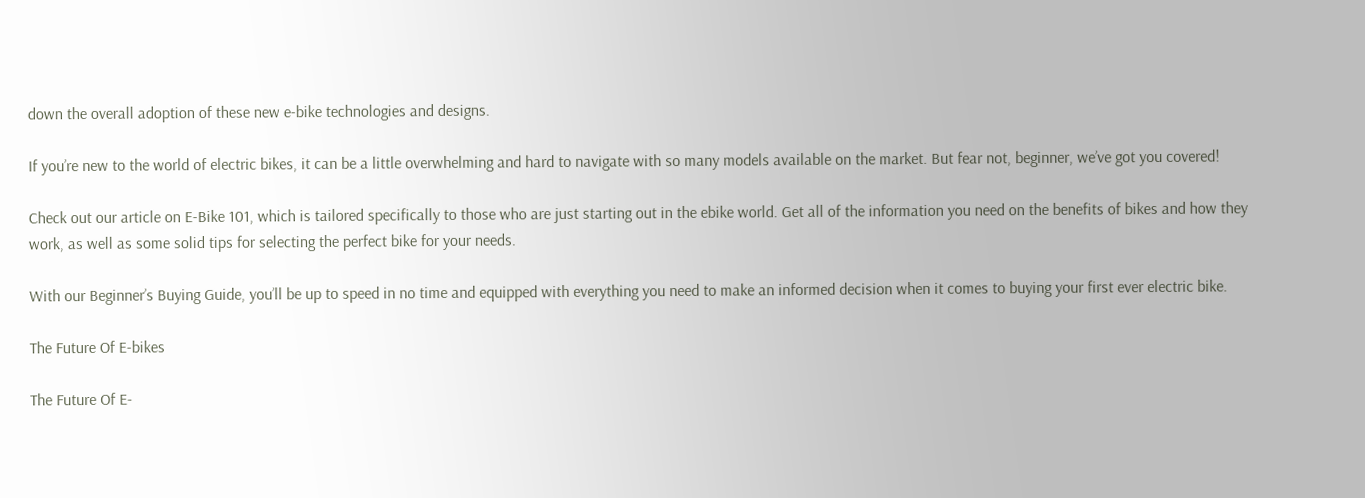down the overall adoption of these new e-bike technologies and designs.

If you’re new to the world of electric bikes, it can be a little overwhelming and hard to navigate with so many models available on the market. But fear not, beginner, we’ve got you covered!

Check out our article on E-Bike 101, which is tailored specifically to those who are just starting out in the ebike world. Get all of the information you need on the benefits of bikes and how they work, as well as some solid tips for selecting the perfect bike for your needs.

With our Beginner’s Buying Guide, you’ll be up to speed in no time and equipped with everything you need to make an informed decision when it comes to buying your first ever electric bike.

The Future Of E-bikes

The Future Of E-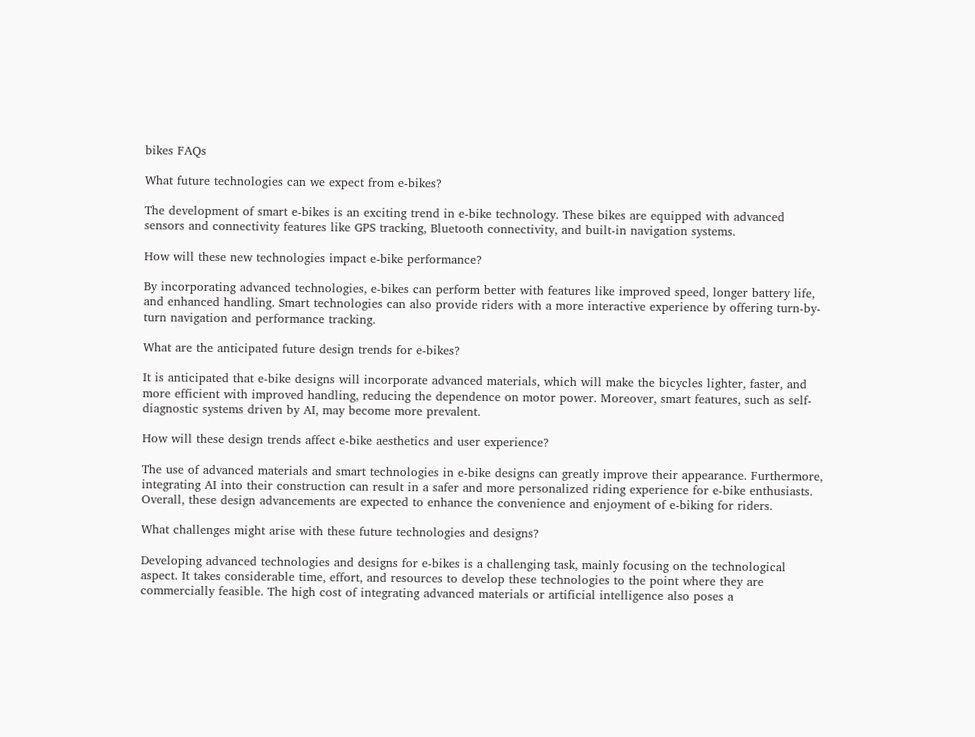bikes FAQs

What future technologies can we expect from e-bikes?

The development of smart e-bikes is an exciting trend in e-bike technology. These bikes are equipped with advanced sensors and connectivity features like GPS tracking, Bluetooth connectivity, and built-in navigation systems.

How will these new technologies impact e-bike performance?

By incorporating advanced technologies, e-bikes can perform better with features like improved speed, longer battery life, and enhanced handling. Smart technologies can also provide riders with a more interactive experience by offering turn-by-turn navigation and performance tracking.

What are the anticipated future design trends for e-bikes?

It is anticipated that e-bike designs will incorporate advanced materials, which will make the bicycles lighter, faster, and more efficient with improved handling, reducing the dependence on motor power. Moreover, smart features, such as self-diagnostic systems driven by AI, may become more prevalent.

How will these design trends affect e-bike aesthetics and user experience?

The use of advanced materials and smart technologies in e-bike designs can greatly improve their appearance. Furthermore, integrating AI into their construction can result in a safer and more personalized riding experience for e-bike enthusiasts. Overall, these design advancements are expected to enhance the convenience and enjoyment of e-biking for riders.

What challenges might arise with these future technologies and designs?

Developing advanced technologies and designs for e-bikes is a challenging task, mainly focusing on the technological aspect. It takes considerable time, effort, and resources to develop these technologies to the point where they are commercially feasible. The high cost of integrating advanced materials or artificial intelligence also poses a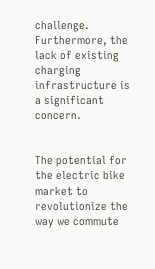challenge. Furthermore, the lack of existing charging infrastructure is a significant concern.


The potential for the electric bike market to revolutionize the way we commute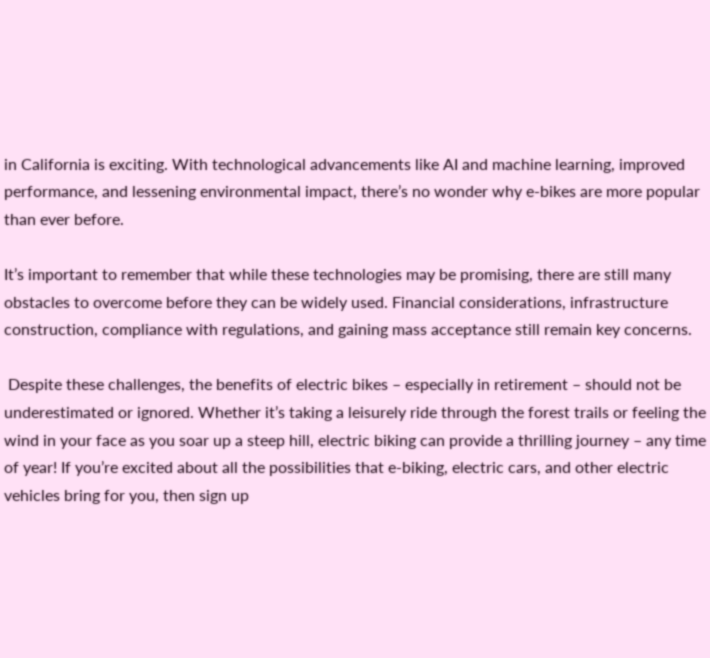in California is exciting. With technological advancements like AI and machine learning, improved performance, and lessening environmental impact, there’s no wonder why e-bikes are more popular than ever before.

It’s important to remember that while these technologies may be promising, there are still many obstacles to overcome before they can be widely used. Financial considerations, infrastructure construction, compliance with regulations, and gaining mass acceptance still remain key concerns.

 Despite these challenges, the benefits of electric bikes – especially in retirement – should not be underestimated or ignored. Whether it’s taking a leisurely ride through the forest trails or feeling the wind in your face as you soar up a steep hill, electric biking can provide a thrilling journey – any time of year! If you’re excited about all the possibilities that e-biking, electric cars, and other electric vehicles bring for you, then sign up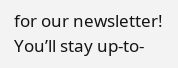for our newsletter! You’ll stay up-to-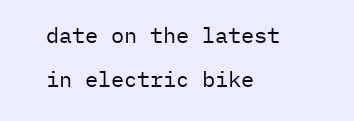date on the latest in electric bike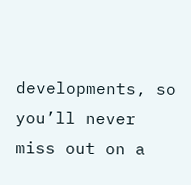developments, so you’ll never miss out on a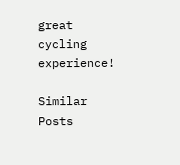great cycling experience!

Similar Posts